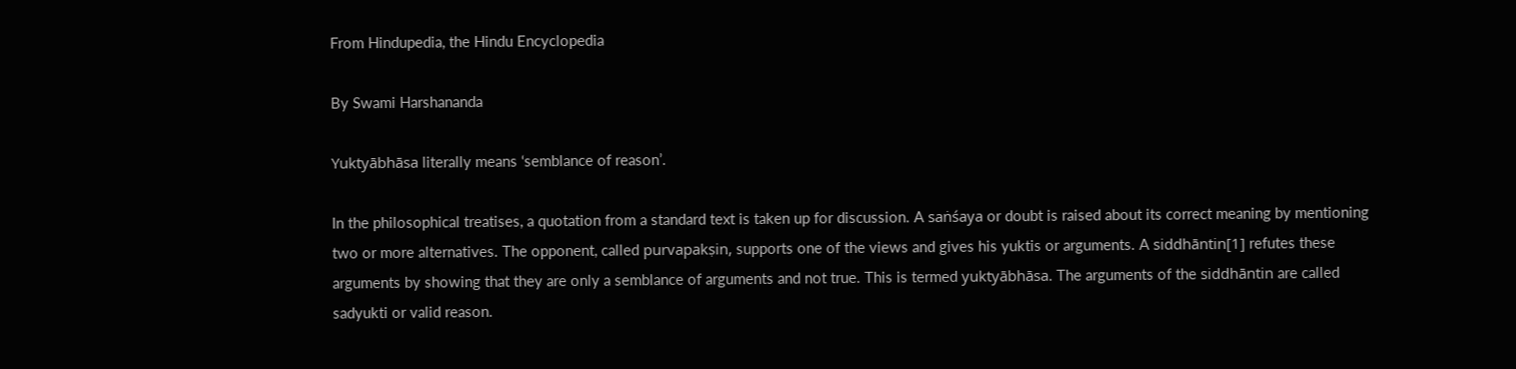From Hindupedia, the Hindu Encyclopedia

By Swami Harshananda

Yuktyābhāsa literally means ‘semblance of reason’.

In the philosophical treatises, a quotation from a standard text is taken up for discussion. A saṅśaya or doubt is raised about its correct meaning by mentioning two or more alternatives. The opponent, called purvapakṣin, supports one of the views and gives his yuktis or arguments. A siddhāntin[1] refutes these arguments by showing that they are only a semblance of arguments and not true. This is termed yuktyābhāsa. The arguments of the siddhāntin are called sadyukti or valid reason.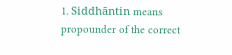1. Siddhāntin means propounder of the correct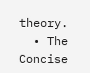theory.
  • The Concise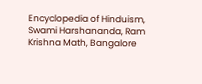Encyclopedia of Hinduism, Swami Harshananda, Ram Krishna Math, Bangalore